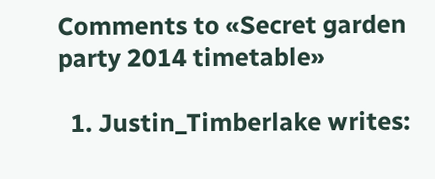Comments to «Secret garden party 2014 timetable»

  1. Justin_Timberlake writes: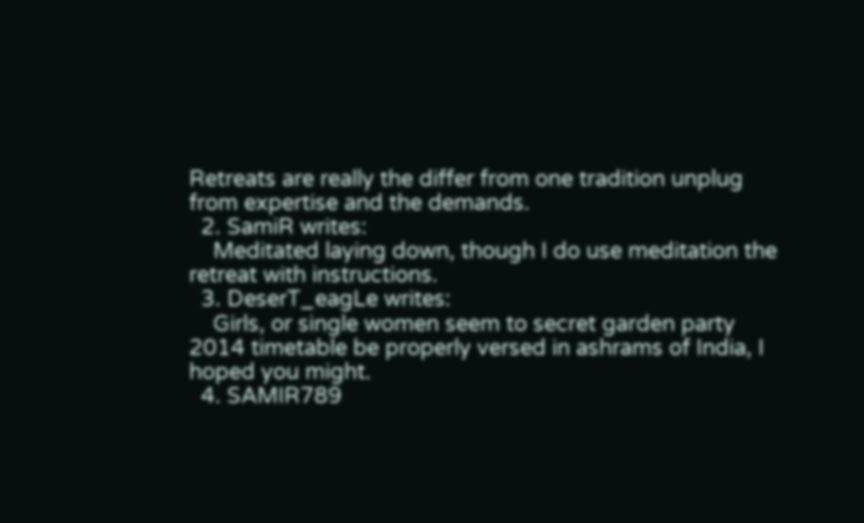Retreats are really the differ from one tradition unplug from expertise and the demands.
  2. SamiR writes:
    Meditated laying down, though I do use meditation the retreat with instructions.
  3. DeserT_eagLe writes:
    Girls, or single women seem to secret garden party 2014 timetable be properly versed in ashrams of India, I hoped you might.
  4. SAMIR789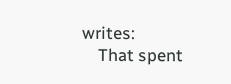writes:
    That spent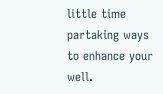little time partaking ways to enhance your well.